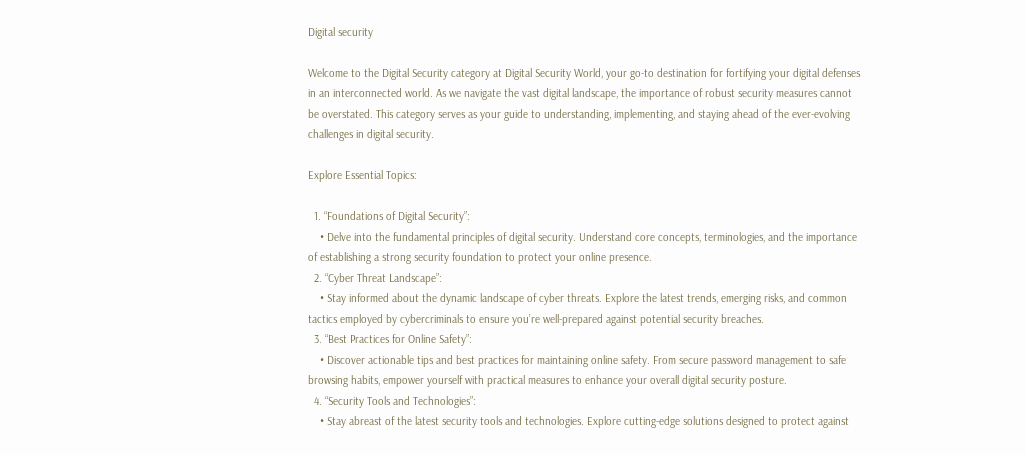Digital security

Welcome to the Digital Security category at Digital Security World, your go-to destination for fortifying your digital defenses in an interconnected world. As we navigate the vast digital landscape, the importance of robust security measures cannot be overstated. This category serves as your guide to understanding, implementing, and staying ahead of the ever-evolving challenges in digital security.

Explore Essential Topics:

  1. “Foundations of Digital Security”:
    • Delve into the fundamental principles of digital security. Understand core concepts, terminologies, and the importance of establishing a strong security foundation to protect your online presence.
  2. “Cyber Threat Landscape”:
    • Stay informed about the dynamic landscape of cyber threats. Explore the latest trends, emerging risks, and common tactics employed by cybercriminals to ensure you’re well-prepared against potential security breaches.
  3. “Best Practices for Online Safety”:
    • Discover actionable tips and best practices for maintaining online safety. From secure password management to safe browsing habits, empower yourself with practical measures to enhance your overall digital security posture.
  4. “Security Tools and Technologies”:
    • Stay abreast of the latest security tools and technologies. Explore cutting-edge solutions designed to protect against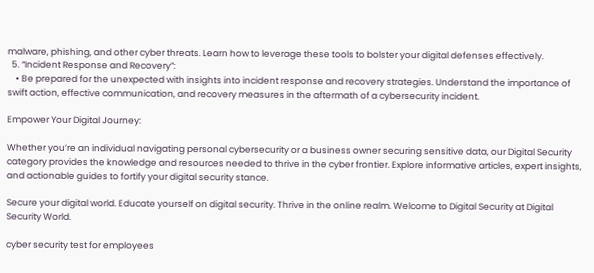malware, phishing, and other cyber threats. Learn how to leverage these tools to bolster your digital defenses effectively.
  5. “Incident Response and Recovery”:
    • Be prepared for the unexpected with insights into incident response and recovery strategies. Understand the importance of swift action, effective communication, and recovery measures in the aftermath of a cybersecurity incident.

Empower Your Digital Journey:

Whether you’re an individual navigating personal cybersecurity or a business owner securing sensitive data, our Digital Security category provides the knowledge and resources needed to thrive in the cyber frontier. Explore informative articles, expert insights, and actionable guides to fortify your digital security stance.

Secure your digital world. Educate yourself on digital security. Thrive in the online realm. Welcome to Digital Security at Digital Security World.

cyber security test for employees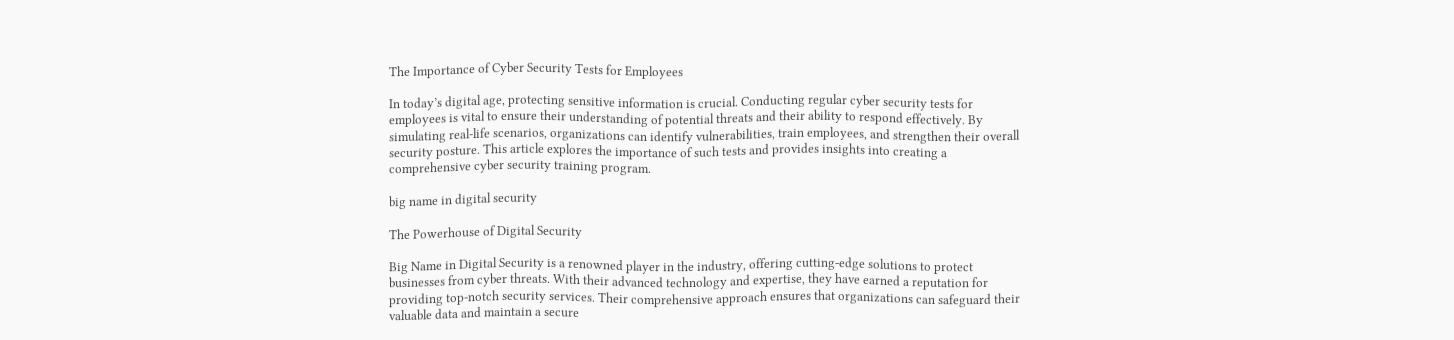The Importance of Cyber Security Tests for Employees

In today’s digital age, protecting sensitive information is crucial. Conducting regular cyber security tests for employees is vital to ensure their understanding of potential threats and their ability to respond effectively. By simulating real-life scenarios, organizations can identify vulnerabilities, train employees, and strengthen their overall security posture. This article explores the importance of such tests and provides insights into creating a comprehensive cyber security training program.

big name in digital security

The Powerhouse of Digital Security

Big Name in Digital Security is a renowned player in the industry, offering cutting-edge solutions to protect businesses from cyber threats. With their advanced technology and expertise, they have earned a reputation for providing top-notch security services. Their comprehensive approach ensures that organizations can safeguard their valuable data and maintain a secure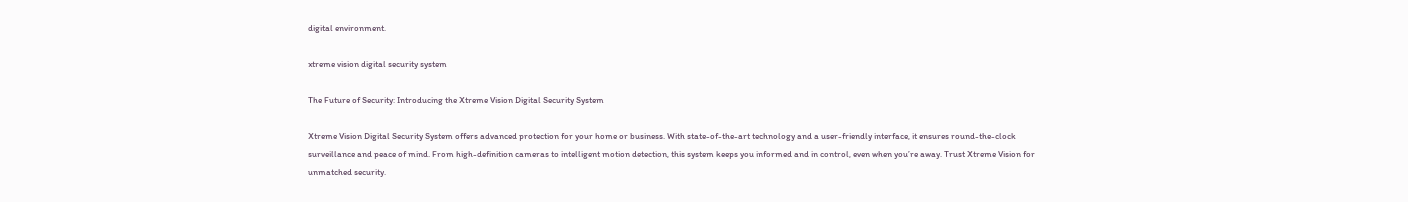digital environment.

xtreme vision digital security system

The Future of Security: Introducing the Xtreme Vision Digital Security System

Xtreme Vision Digital Security System offers advanced protection for your home or business. With state-of-the-art technology and a user-friendly interface, it ensures round-the-clock surveillance and peace of mind. From high-definition cameras to intelligent motion detection, this system keeps you informed and in control, even when you’re away. Trust Xtreme Vision for unmatched security.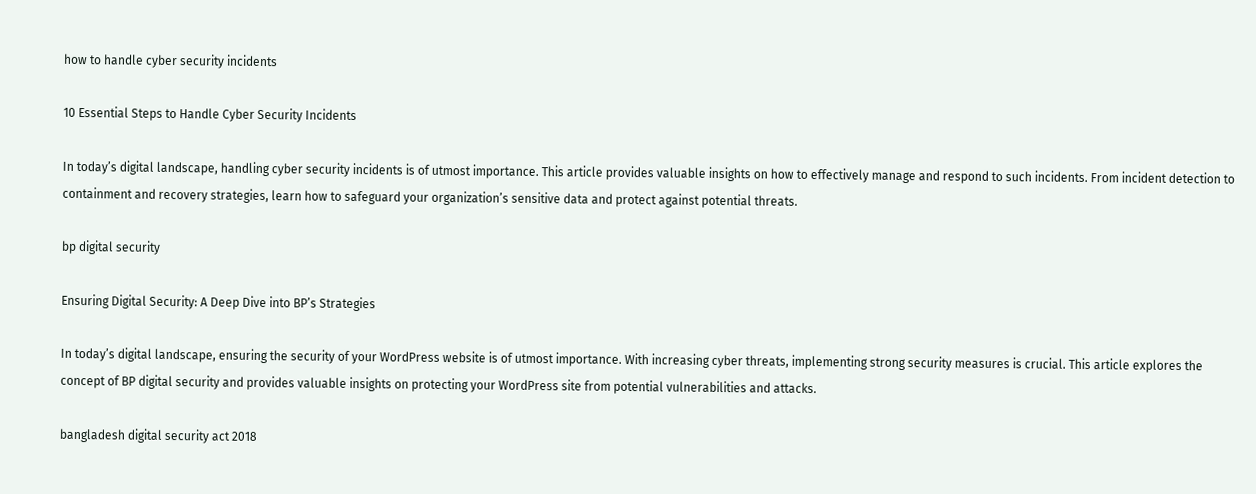how to handle cyber security incidents

10 Essential Steps to Handle Cyber Security Incidents

In today’s digital landscape, handling cyber security incidents is of utmost importance. This article provides valuable insights on how to effectively manage and respond to such incidents. From incident detection to containment and recovery strategies, learn how to safeguard your organization’s sensitive data and protect against potential threats.

bp digital security

Ensuring Digital Security: A Deep Dive into BP’s Strategies

In today’s digital landscape, ensuring the security of your WordPress website is of utmost importance. With increasing cyber threats, implementing strong security measures is crucial. This article explores the concept of BP digital security and provides valuable insights on protecting your WordPress site from potential vulnerabilities and attacks.

bangladesh digital security act 2018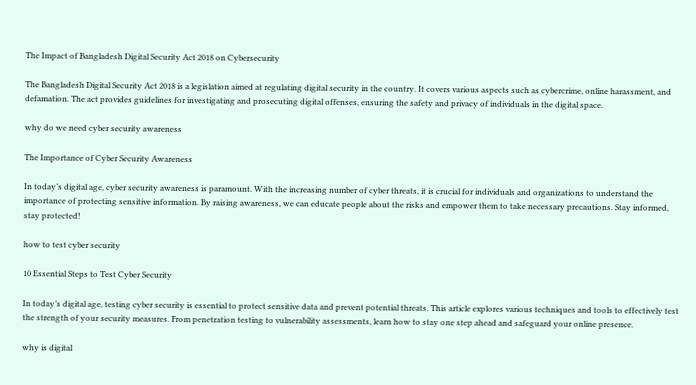The Impact of Bangladesh Digital Security Act 2018 on Cybersecurity

The Bangladesh Digital Security Act 2018 is a legislation aimed at regulating digital security in the country. It covers various aspects such as cybercrime, online harassment, and defamation. The act provides guidelines for investigating and prosecuting digital offenses, ensuring the safety and privacy of individuals in the digital space.

why do we need cyber security awareness

The Importance of Cyber Security Awareness

In today’s digital age, cyber security awareness is paramount. With the increasing number of cyber threats, it is crucial for individuals and organizations to understand the importance of protecting sensitive information. By raising awareness, we can educate people about the risks and empower them to take necessary precautions. Stay informed, stay protected!

how to test cyber security

10 Essential Steps to Test Cyber Security

In today’s digital age, testing cyber security is essential to protect sensitive data and prevent potential threats. This article explores various techniques and tools to effectively test the strength of your security measures. From penetration testing to vulnerability assessments, learn how to stay one step ahead and safeguard your online presence.

why is digital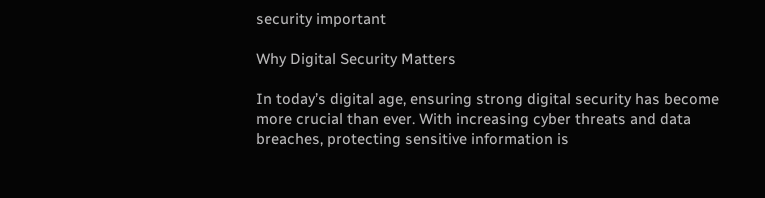security important

Why Digital Security Matters

In today’s digital age, ensuring strong digital security has become more crucial than ever. With increasing cyber threats and data breaches, protecting sensitive information is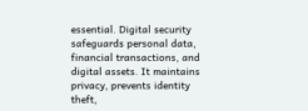essential. Digital security safeguards personal data, financial transactions, and digital assets. It maintains privacy, prevents identity theft,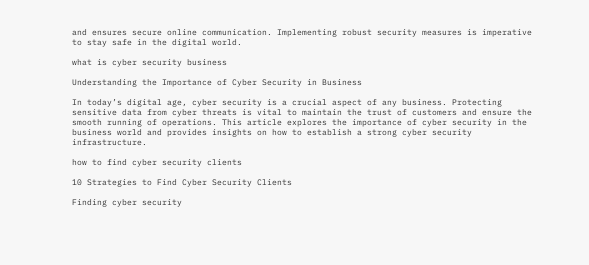and ensures secure online communication. Implementing robust security measures is imperative to stay safe in the digital world.

what is cyber security business

Understanding the Importance of Cyber Security in Business

In today’s digital age, cyber security is a crucial aspect of any business. Protecting sensitive data from cyber threats is vital to maintain the trust of customers and ensure the smooth running of operations. This article explores the importance of cyber security in the business world and provides insights on how to establish a strong cyber security infrastructure.

how to find cyber security clients

10 Strategies to Find Cyber Security Clients

Finding cyber security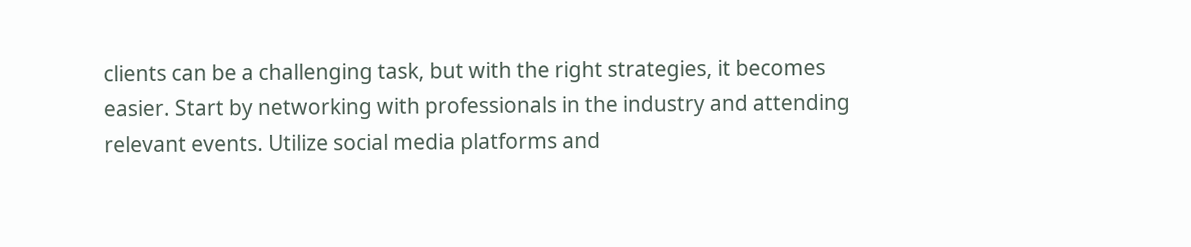clients can be a challenging task, but with the right strategies, it becomes easier. Start by networking with professionals in the industry and attending relevant events. Utilize social media platforms and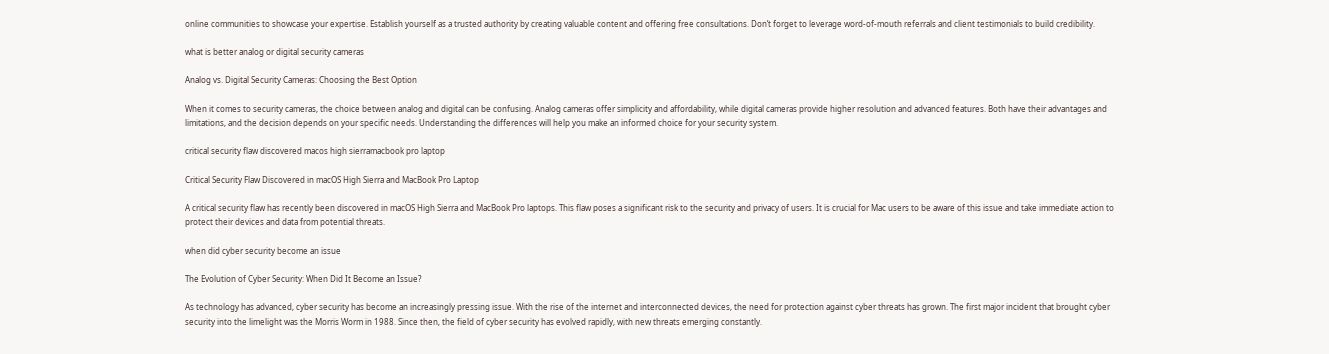online communities to showcase your expertise. Establish yourself as a trusted authority by creating valuable content and offering free consultations. Don’t forget to leverage word-of-mouth referrals and client testimonials to build credibility.

what is better analog or digital security cameras

Analog vs. Digital Security Cameras: Choosing the Best Option

When it comes to security cameras, the choice between analog and digital can be confusing. Analog cameras offer simplicity and affordability, while digital cameras provide higher resolution and advanced features. Both have their advantages and limitations, and the decision depends on your specific needs. Understanding the differences will help you make an informed choice for your security system.

critical security flaw discovered macos high sierramacbook pro laptop

Critical Security Flaw Discovered in macOS High Sierra and MacBook Pro Laptop

A critical security flaw has recently been discovered in macOS High Sierra and MacBook Pro laptops. This flaw poses a significant risk to the security and privacy of users. It is crucial for Mac users to be aware of this issue and take immediate action to protect their devices and data from potential threats.

when did cyber security become an issue

The Evolution of Cyber Security: When Did It Become an Issue?

As technology has advanced, cyber security has become an increasingly pressing issue. With the rise of the internet and interconnected devices, the need for protection against cyber threats has grown. The first major incident that brought cyber security into the limelight was the Morris Worm in 1988. Since then, the field of cyber security has evolved rapidly, with new threats emerging constantly.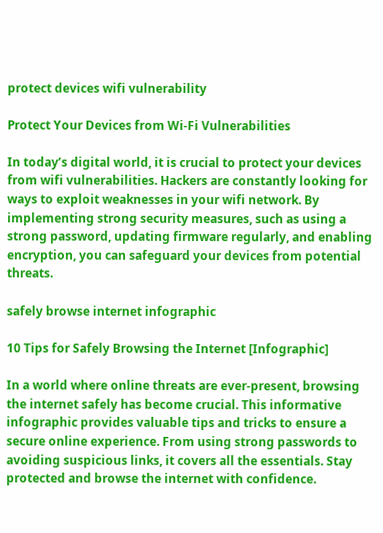protect devices wifi vulnerability

Protect Your Devices from Wi-Fi Vulnerabilities

In today’s digital world, it is crucial to protect your devices from wifi vulnerabilities. Hackers are constantly looking for ways to exploit weaknesses in your wifi network. By implementing strong security measures, such as using a strong password, updating firmware regularly, and enabling encryption, you can safeguard your devices from potential threats.

safely browse internet infographic

10 Tips for Safely Browsing the Internet [Infographic]

In a world where online threats are ever-present, browsing the internet safely has become crucial. This informative infographic provides valuable tips and tricks to ensure a secure online experience. From using strong passwords to avoiding suspicious links, it covers all the essentials. Stay protected and browse the internet with confidence.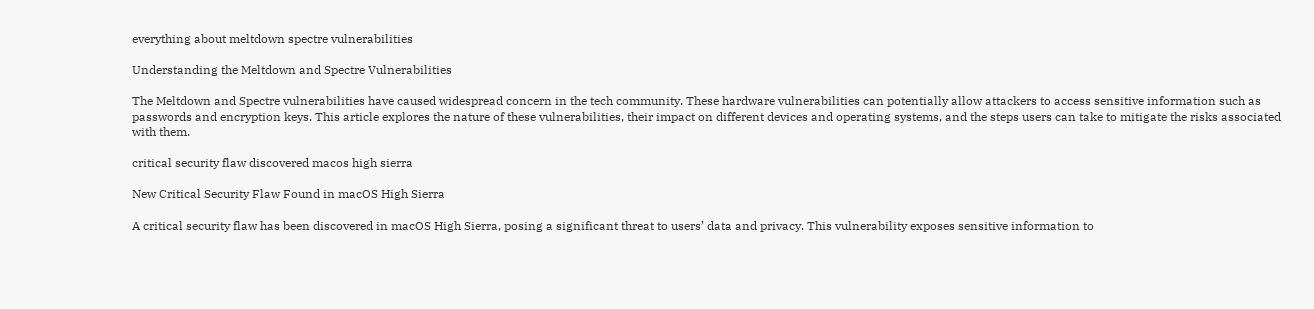everything about meltdown spectre vulnerabilities

Understanding the Meltdown and Spectre Vulnerabilities

The Meltdown and Spectre vulnerabilities have caused widespread concern in the tech community. These hardware vulnerabilities can potentially allow attackers to access sensitive information such as passwords and encryption keys. This article explores the nature of these vulnerabilities, their impact on different devices and operating systems, and the steps users can take to mitigate the risks associated with them.

critical security flaw discovered macos high sierra

New Critical Security Flaw Found in macOS High Sierra

A critical security flaw has been discovered in macOS High Sierra, posing a significant threat to users’ data and privacy. This vulnerability exposes sensitive information to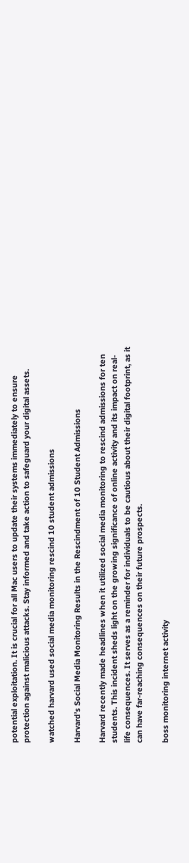potential exploitation. It is crucial for all Mac users to update their systems immediately to ensure protection against malicious attacks. Stay informed and take action to safeguard your digital assets.

watched harvard used social media monitoring rescind 10 student admissions

Harvard’s Social Media Monitoring Results in the Rescindment of 10 Student Admissions

Harvard recently made headlines when it utilized social media monitoring to rescind admissions for ten students. This incident sheds light on the growing significance of online activity and its impact on real-life consequences. It serves as a reminder for individuals to be cautious about their digital footprint, as it can have far-reaching consequences on their future prospects.

boss monitoring internet activity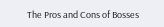The Pros and Cons of Bosses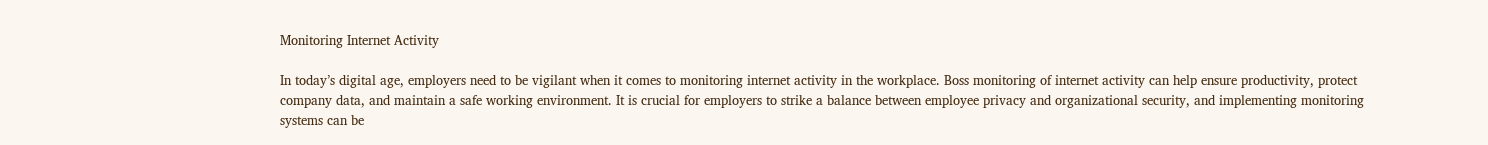Monitoring Internet Activity

In today’s digital age, employers need to be vigilant when it comes to monitoring internet activity in the workplace. Boss monitoring of internet activity can help ensure productivity, protect company data, and maintain a safe working environment. It is crucial for employers to strike a balance between employee privacy and organizational security, and implementing monitoring systems can be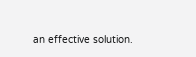an effective solution.